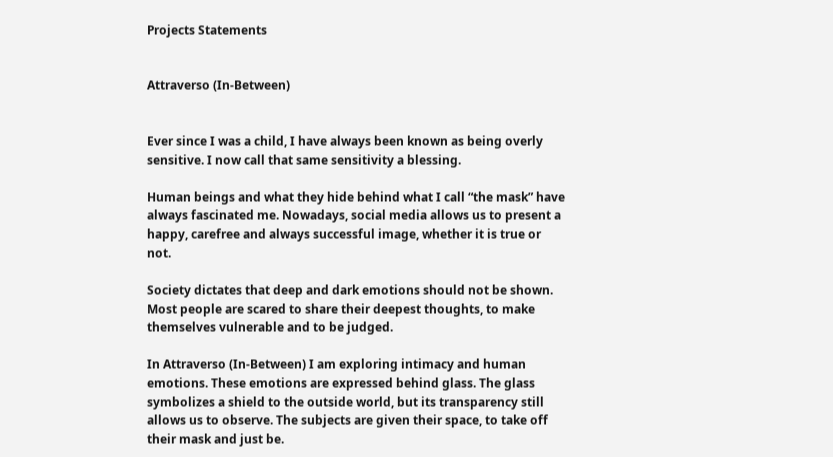Projects Statements


Attraverso (In-Between)


Ever since I was a child, I have always been known as being overly sensitive. I now call that same sensitivity a blessing.

Human beings and what they hide behind what I call “the mask” have always fascinated me. Nowadays, social media allows us to present a happy, carefree and always successful image, whether it is true or not.

Society dictates that deep and dark emotions should not be shown. Most people are scared to share their deepest thoughts, to make themselves vulnerable and to be judged.

In Attraverso (In-Between) I am exploring intimacy and human emotions. These emotions are expressed behind glass. The glass symbolizes a shield to the outside world, but its transparency still allows us to observe. The subjects are given their space, to take off their mask and just be.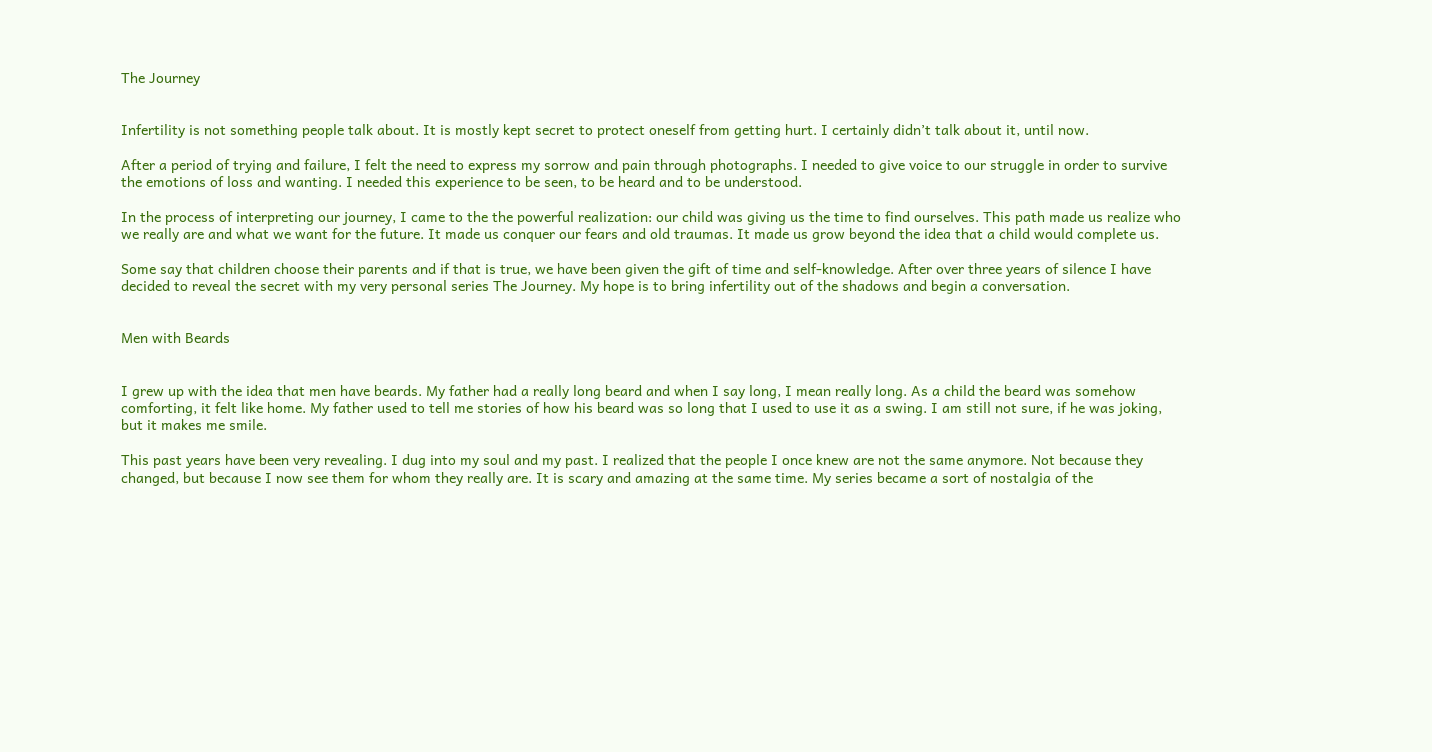The Journey


Infertility is not something people talk about. It is mostly kept secret to protect oneself from getting hurt. I certainly didn’t talk about it, until now.

After a period of trying and failure, I felt the need to express my sorrow and pain through photographs. I needed to give voice to our struggle in order to survive the emotions of loss and wanting. I needed this experience to be seen, to be heard and to be understood.

In the process of interpreting our journey, I came to the the powerful realization: our child was giving us the time to find ourselves. This path made us realize who we really are and what we want for the future. It made us conquer our fears and old traumas. It made us grow beyond the idea that a child would complete us.

Some say that children choose their parents and if that is true, we have been given the gift of time and self-knowledge. After over three years of silence I have decided to reveal the secret with my very personal series The Journey. My hope is to bring infertility out of the shadows and begin a conversation.


Men with Beards


I grew up with the idea that men have beards. My father had a really long beard and when I say long, I mean really long. As a child the beard was somehow comforting, it felt like home. My father used to tell me stories of how his beard was so long that I used to use it as a swing. I am still not sure, if he was joking, but it makes me smile.

This past years have been very revealing. I dug into my soul and my past. I realized that the people I once knew are not the same anymore. Not because they changed, but because I now see them for whom they really are. It is scary and amazing at the same time. My series became a sort of nostalgia of the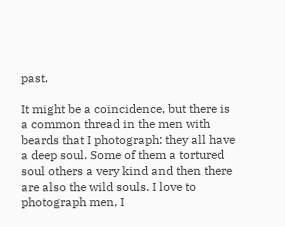past.

It might be a coincidence, but there is a common thread in the men with beards that I photograph: they all have a deep soul. Some of them a tortured soul others a very kind and then there are also the wild souls. I love to photograph men, I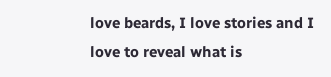love beards, I love stories and I love to reveal what is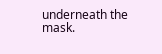underneath the mask.